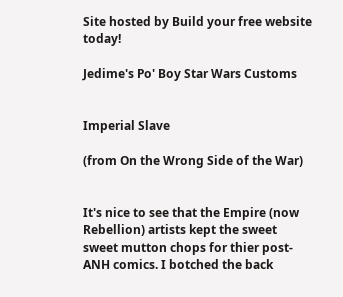Site hosted by Build your free website today!

Jedime's Po' Boy Star Wars Customs


Imperial Slave

(from On the Wrong Side of the War)


It's nice to see that the Empire (now Rebellion) artists kept the sweet sweet mutton chops for thier post-ANH comics. I botched the back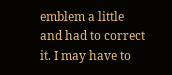emblem a little and had to correct it. I may have to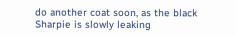do another coat soon, as the black Sharpie is slowly leaking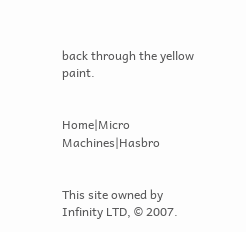back through the yellow paint.


Home|Micro Machines|Hasbro


This site owned by Infinity LTD, © 2007.